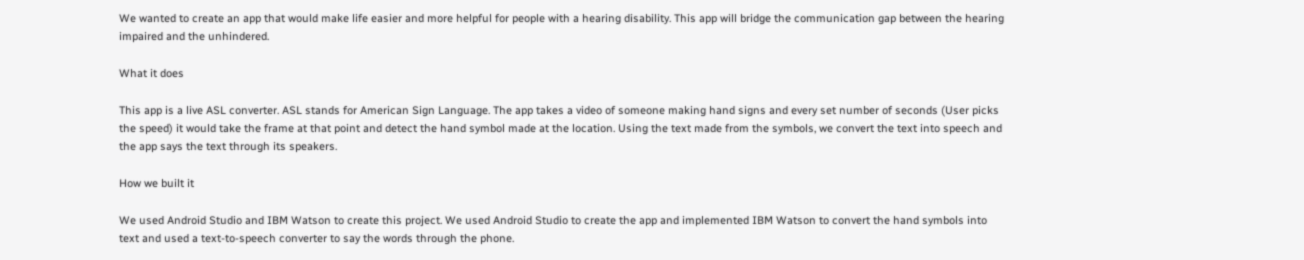We wanted to create an app that would make life easier and more helpful for people with a hearing disability. This app will bridge the communication gap between the hearing impaired and the unhindered.

What it does

This app is a live ASL converter. ASL stands for American Sign Language. The app takes a video of someone making hand signs and every set number of seconds (User picks the speed) it would take the frame at that point and detect the hand symbol made at the location. Using the text made from the symbols, we convert the text into speech and the app says the text through its speakers.

How we built it

We used Android Studio and IBM Watson to create this project. We used Android Studio to create the app and implemented IBM Watson to convert the hand symbols into text and used a text-to-speech converter to say the words through the phone.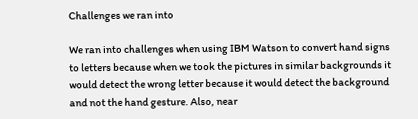Challenges we ran into

We ran into challenges when using IBM Watson to convert hand signs to letters because when we took the pictures in similar backgrounds it would detect the wrong letter because it would detect the background and not the hand gesture. Also, near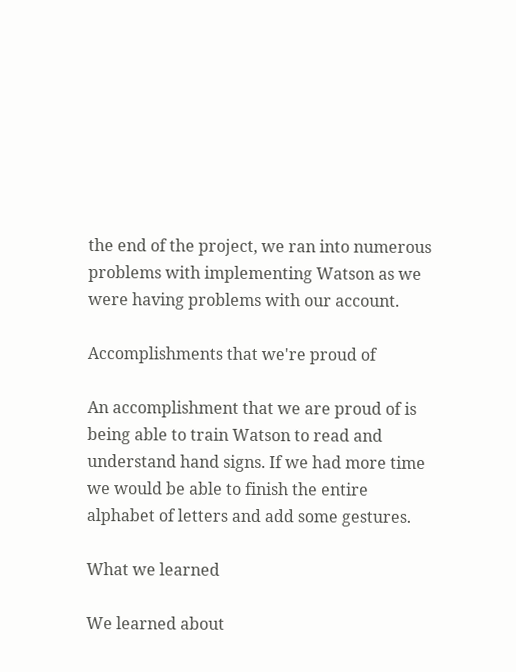the end of the project, we ran into numerous problems with implementing Watson as we were having problems with our account.

Accomplishments that we're proud of

An accomplishment that we are proud of is being able to train Watson to read and understand hand signs. If we had more time we would be able to finish the entire alphabet of letters and add some gestures.

What we learned

We learned about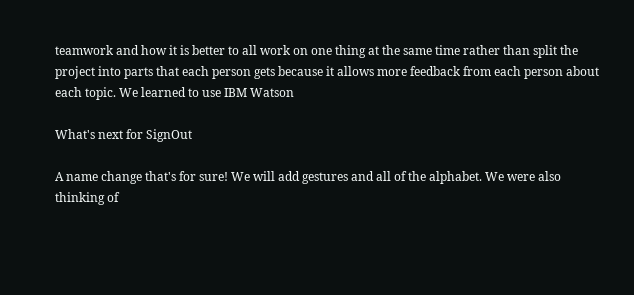teamwork and how it is better to all work on one thing at the same time rather than split the project into parts that each person gets because it allows more feedback from each person about each topic. We learned to use IBM Watson

What's next for SignOut

A name change that's for sure! We will add gestures and all of the alphabet. We were also thinking of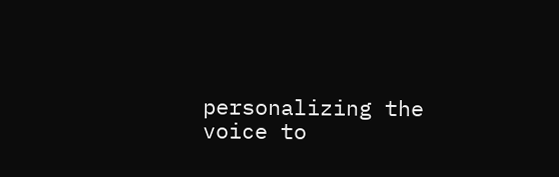personalizing the voice to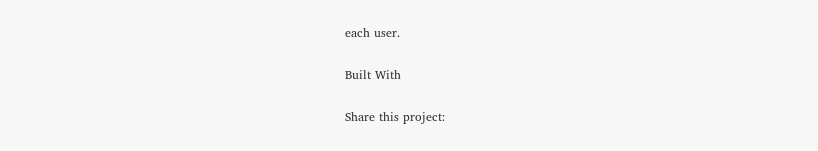each user.

Built With

Share this project: